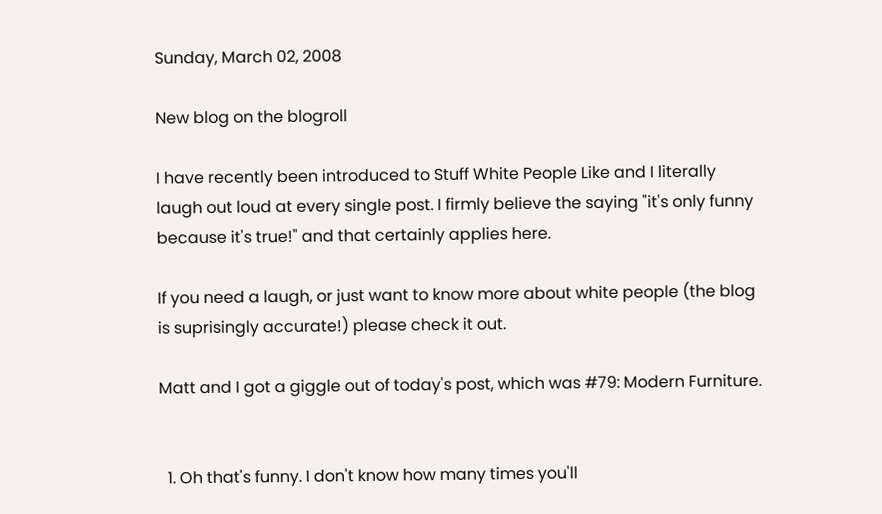Sunday, March 02, 2008

New blog on the blogroll

I have recently been introduced to Stuff White People Like and I literally laugh out loud at every single post. I firmly believe the saying "it's only funny because it's true!" and that certainly applies here.

If you need a laugh, or just want to know more about white people (the blog is suprisingly accurate!) please check it out.

Matt and I got a giggle out of today's post, which was #79: Modern Furniture.


  1. Oh that's funny. I don't know how many times you'll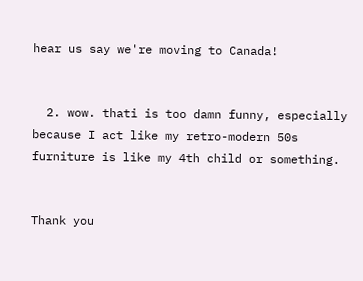hear us say we're moving to Canada!


  2. wow. thati is too damn funny, especially because I act like my retro-modern 50s furniture is like my 4th child or something.


Thank you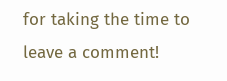for taking the time to leave a comment!